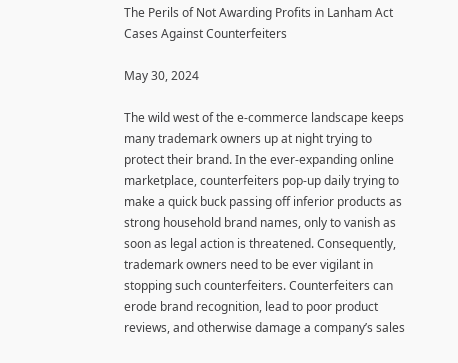The Perils of Not Awarding Profits in Lanham Act Cases Against Counterfeiters

May 30, 2024

The wild west of the e-commerce landscape keeps many trademark owners up at night trying to protect their brand. In the ever-expanding online marketplace, counterfeiters pop-up daily trying to make a quick buck passing off inferior products as strong household brand names, only to vanish as soon as legal action is threatened. Consequently, trademark owners need to be ever vigilant in stopping such counterfeiters. Counterfeiters can erode brand recognition, lead to poor product reviews, and otherwise damage a company’s sales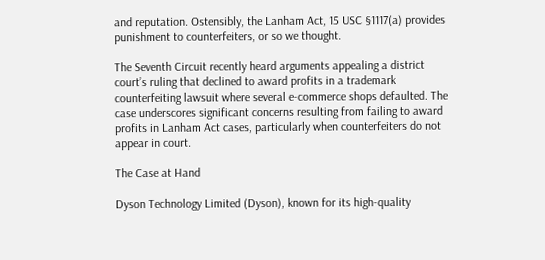and reputation. Ostensibly, the Lanham Act, 15 USC §1117(a) provides punishment to counterfeiters, or so we thought.

The Seventh Circuit recently heard arguments appealing a district court’s ruling that declined to award profits in a trademark counterfeiting lawsuit where several e-commerce shops defaulted. The case underscores significant concerns resulting from failing to award profits in Lanham Act cases, particularly when counterfeiters do not appear in court.

The Case at Hand

Dyson Technology Limited (Dyson), known for its high-quality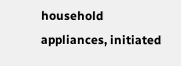household appliances, initiated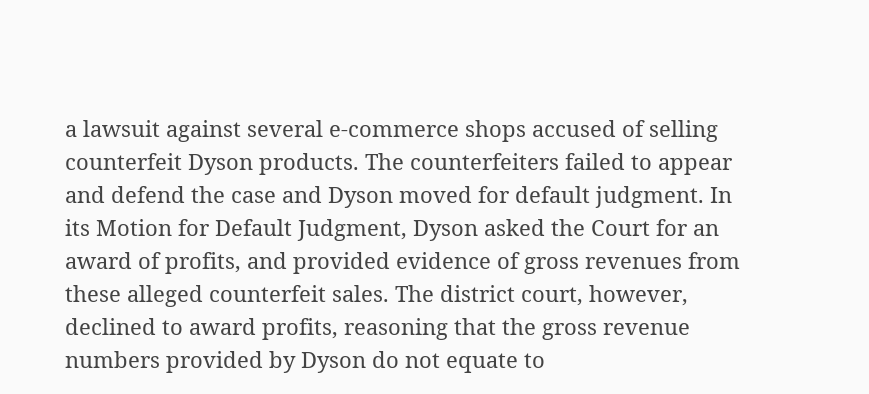a lawsuit against several e-commerce shops accused of selling counterfeit Dyson products. The counterfeiters failed to appear and defend the case and Dyson moved for default judgment. In its Motion for Default Judgment, Dyson asked the Court for an award of profits, and provided evidence of gross revenues from these alleged counterfeit sales. The district court, however, declined to award profits, reasoning that the gross revenue numbers provided by Dyson do not equate to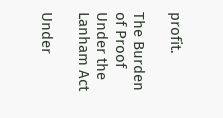profit.

The Burden of Proof Under the Lanham Act

Under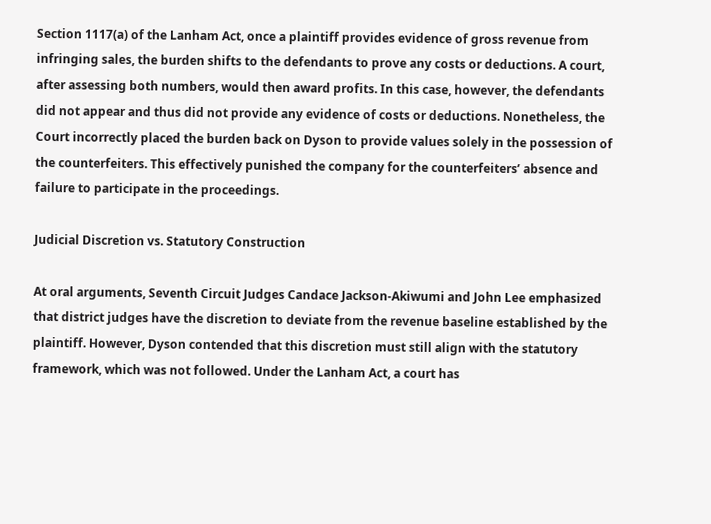Section 1117(a) of the Lanham Act, once a plaintiff provides evidence of gross revenue from infringing sales, the burden shifts to the defendants to prove any costs or deductions. A court, after assessing both numbers, would then award profits. In this case, however, the defendants did not appear and thus did not provide any evidence of costs or deductions. Nonetheless, the Court incorrectly placed the burden back on Dyson to provide values solely in the possession of the counterfeiters. This effectively punished the company for the counterfeiters’ absence and failure to participate in the proceedings.

Judicial Discretion vs. Statutory Construction

At oral arguments, Seventh Circuit Judges Candace Jackson-Akiwumi and John Lee emphasized that district judges have the discretion to deviate from the revenue baseline established by the plaintiff. However, Dyson contended that this discretion must still align with the statutory framework, which was not followed. Under the Lanham Act, a court has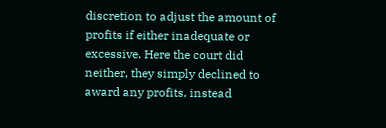discretion to adjust the amount of profits if either inadequate or excessive. Here the court did neither, they simply declined to award any profits, instead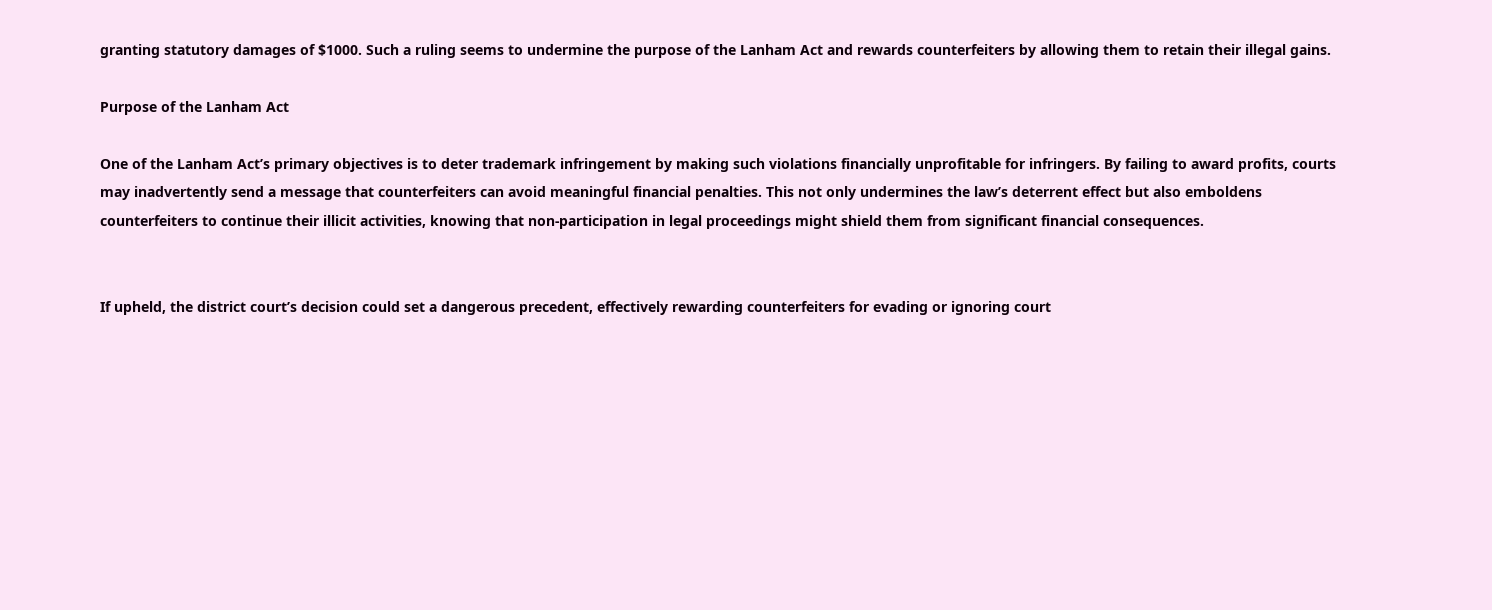granting statutory damages of $1000. Such a ruling seems to undermine the purpose of the Lanham Act and rewards counterfeiters by allowing them to retain their illegal gains.

Purpose of the Lanham Act

One of the Lanham Act’s primary objectives is to deter trademark infringement by making such violations financially unprofitable for infringers. By failing to award profits, courts may inadvertently send a message that counterfeiters can avoid meaningful financial penalties. This not only undermines the law’s deterrent effect but also emboldens counterfeiters to continue their illicit activities, knowing that non-participation in legal proceedings might shield them from significant financial consequences.


If upheld, the district court’s decision could set a dangerous precedent, effectively rewarding counterfeiters for evading or ignoring court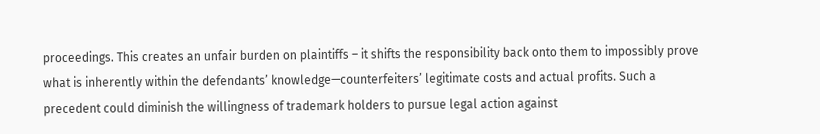proceedings. This creates an unfair burden on plaintiffs – it shifts the responsibility back onto them to impossibly prove what is inherently within the defendants’ knowledge—counterfeiters’ legitimate costs and actual profits. Such a precedent could diminish the willingness of trademark holders to pursue legal action against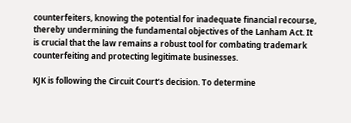counterfeiters, knowing the potential for inadequate financial recourse, thereby undermining the fundamental objectives of the Lanham Act. It is crucial that the law remains a robust tool for combating trademark counterfeiting and protecting legitimate businesses.

KJK is following the Circuit Court’s decision. To determine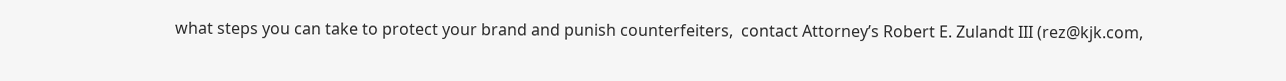what steps you can take to protect your brand and punish counterfeiters,  contact Attorney’s Robert E. Zulandt III (rez@kjk.com,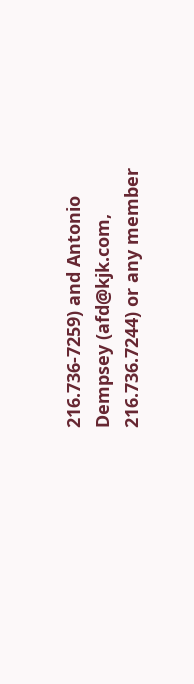216.736-7259) and Antonio Dempsey (afd@kjk.com, 216.736.7244) or any member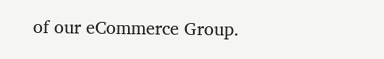of our eCommerce Group.